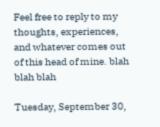Feel free to reply to my thoughts, experiences, and whatever comes out of this head of mine. blah blah blah

Tuesday, September 30,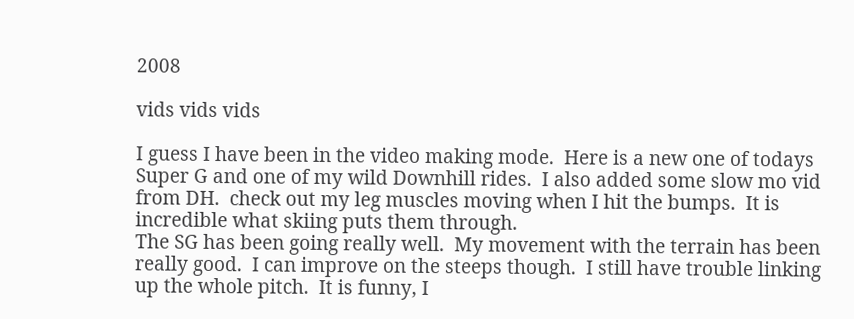2008

vids vids vids

I guess I have been in the video making mode.  Here is a new one of todays Super G and one of my wild Downhill rides.  I also added some slow mo vid from DH.  check out my leg muscles moving when I hit the bumps.  It is incredible what skiing puts them through.
The SG has been going really well.  My movement with the terrain has been  really good.  I can improve on the steeps though.  I still have trouble linking up the whole pitch.  It is funny, I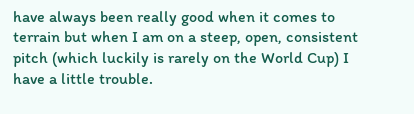have always been really good when it comes to terrain but when I am on a steep, open, consistent pitch (which luckily is rarely on the World Cup) I have a little trouble.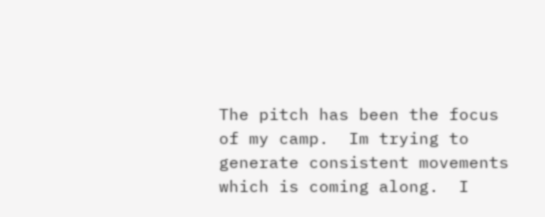The pitch has been the focus of my camp.  Im trying to generate consistent movements which is coming along.  I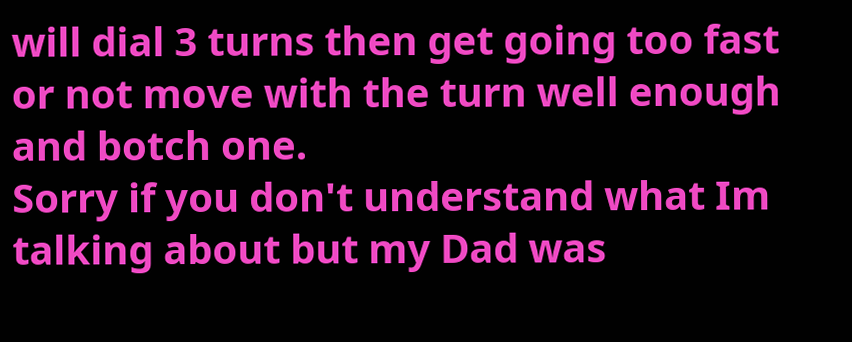will dial 3 turns then get going too fast or not move with the turn well enough and botch one.
Sorry if you don't understand what Im talking about but my Dad was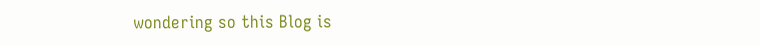wondering so this Blog is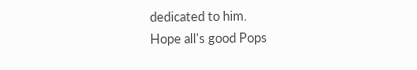dedicated to him.
Hope all's good Pops